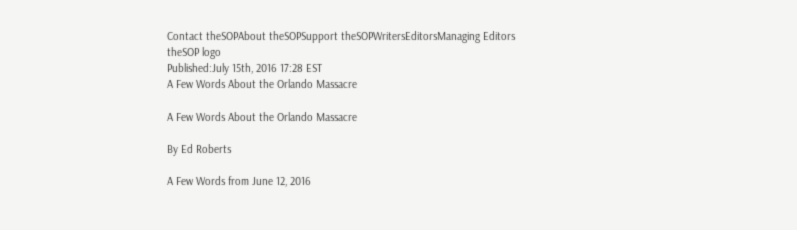Contact theSOPAbout theSOPSupport theSOPWritersEditorsManaging Editors
theSOP logo
Published:July 15th, 2016 17:28 EST
A Few Words About the Orlando Massacre

A Few Words About the Orlando Massacre

By Ed Roberts

A Few Words from June 12, 2016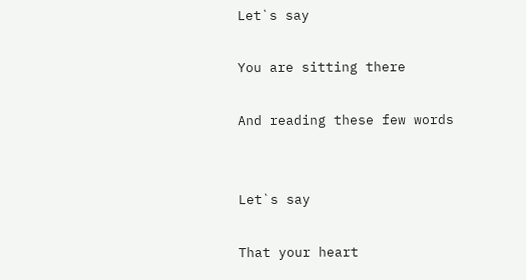Let`s say

You are sitting there

And reading these few words


Let`s say

That your heart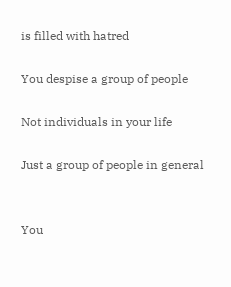is filled with hatred

You despise a group of people

Not individuals in your life

Just a group of people in general


You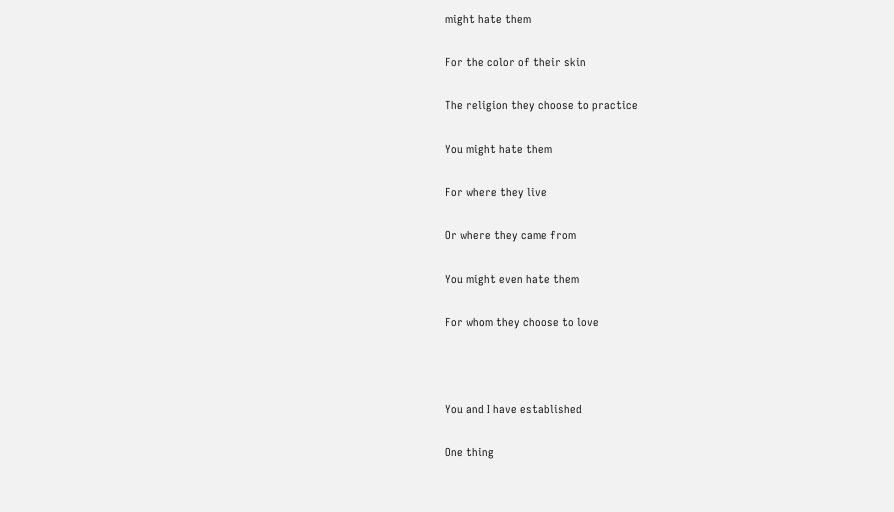might hate them

For the color of their skin

The religion they choose to practice

You might hate them

For where they live

Or where they came from

You might even hate them

For whom they choose to love



You and I have established

One thing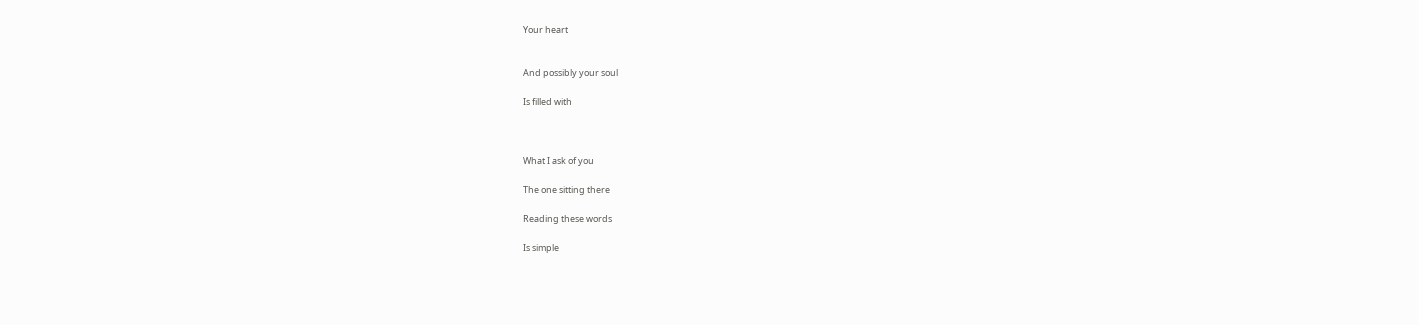Your heart


And possibly your soul

Is filled with



What I ask of you

The one sitting there

Reading these words

Is simple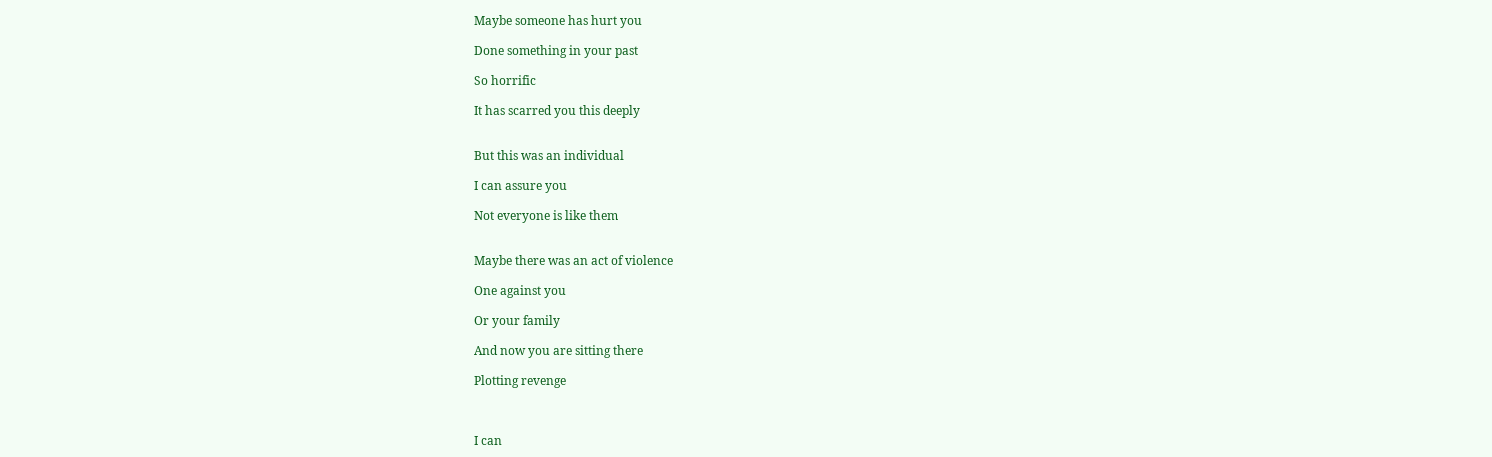Maybe someone has hurt you

Done something in your past

So horrific

It has scarred you this deeply


But this was an individual

I can assure you

Not everyone is like them


Maybe there was an act of violence

One against you

Or your family

And now you are sitting there

Plotting revenge



I can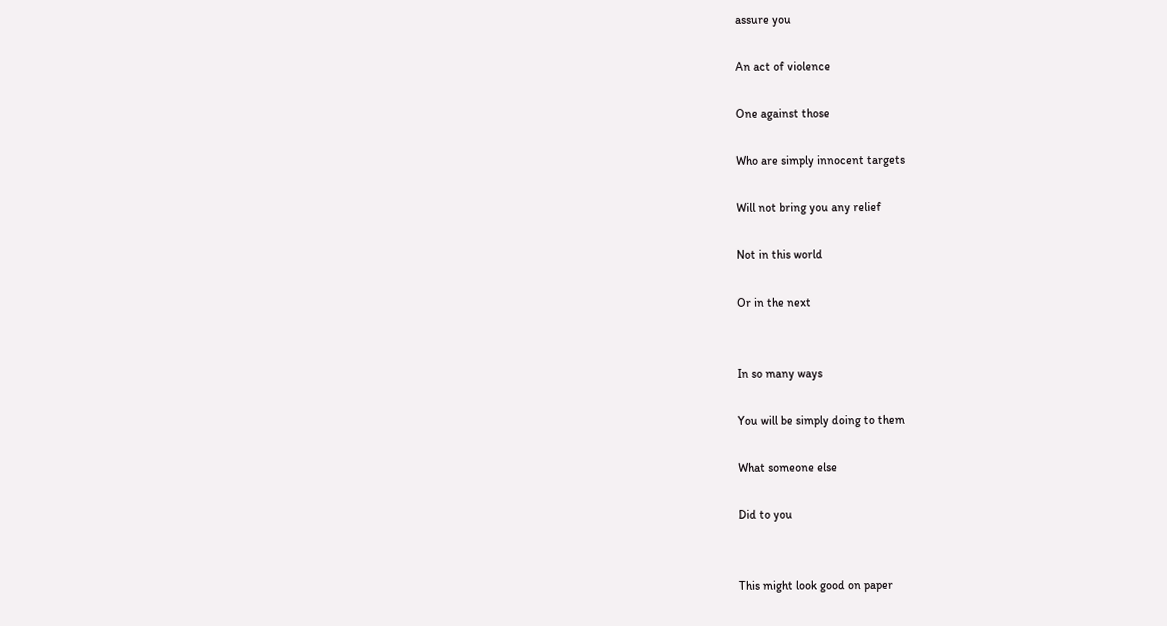assure you

An act of violence

One against those

Who are simply innocent targets

Will not bring you any relief

Not in this world

Or in the next


In so many ways

You will be simply doing to them

What someone else

Did to you


This might look good on paper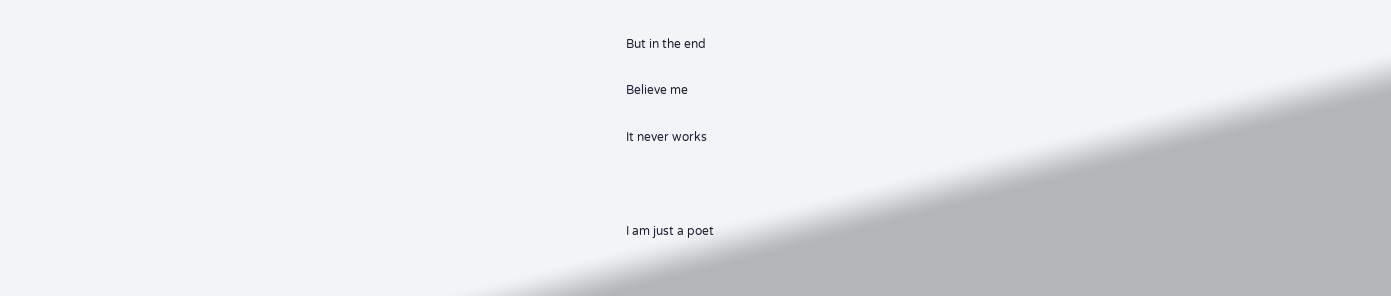But in the end

Believe me

It never works



I am just a poet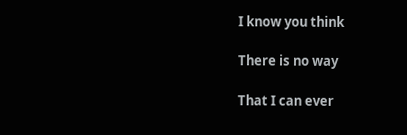I know you think

There is no way

That I can ever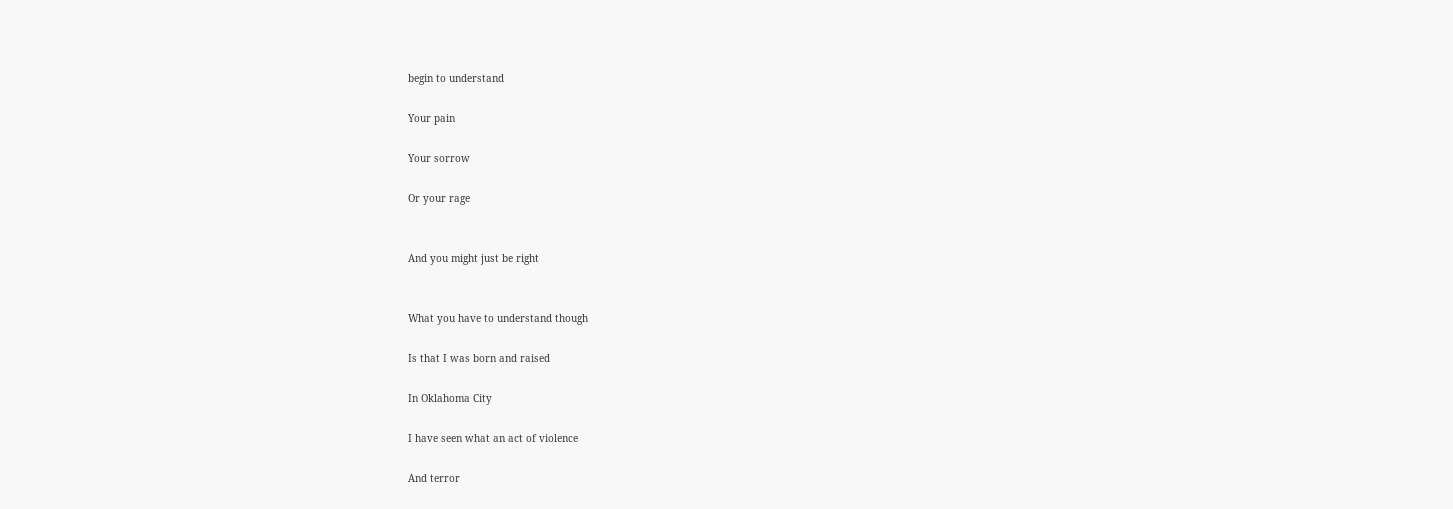begin to understand

Your pain

Your sorrow

Or your rage


And you might just be right


What you have to understand though

Is that I was born and raised

In Oklahoma City

I have seen what an act of violence

And terror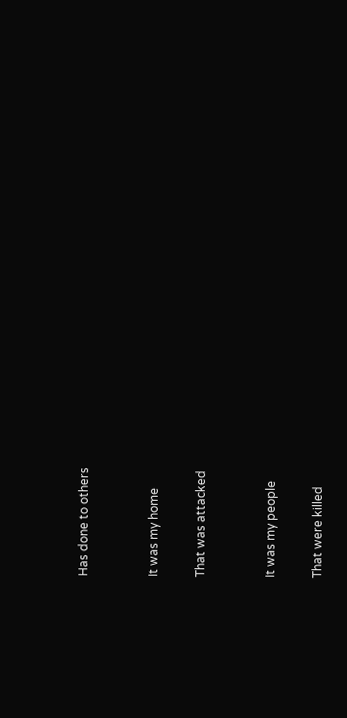Has done to others


It was my home

That was attacked


It was my people

That were killed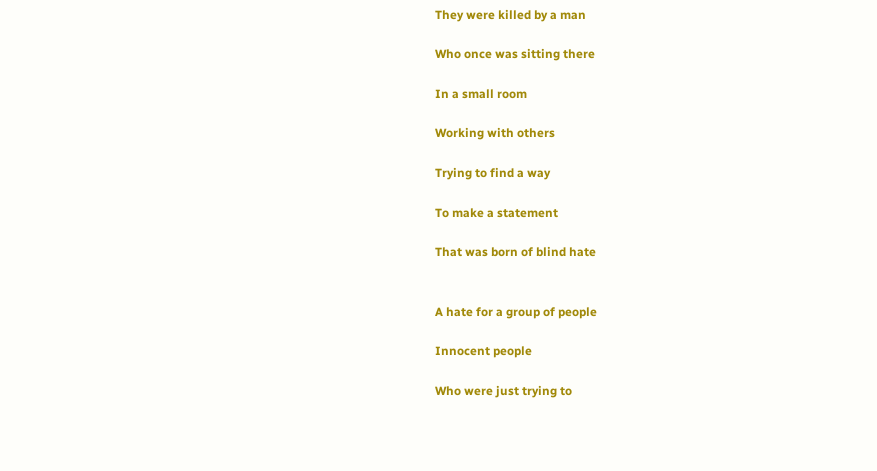They were killed by a man

Who once was sitting there

In a small room

Working with others

Trying to find a way

To make a statement

That was born of blind hate


A hate for a group of people

Innocent people

Who were just trying to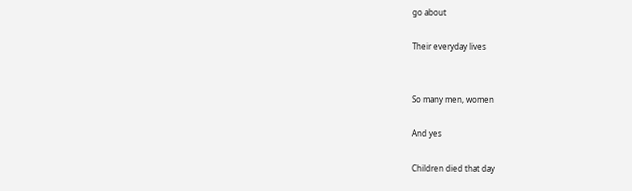go about

Their everyday lives


So many men, women

And yes

Children died that day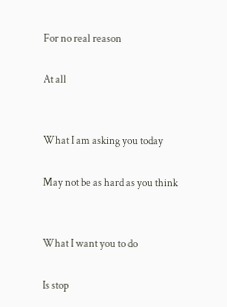For no real reason

At all


What I am asking you today

May not be as hard as you think


What I want you to do

Is stop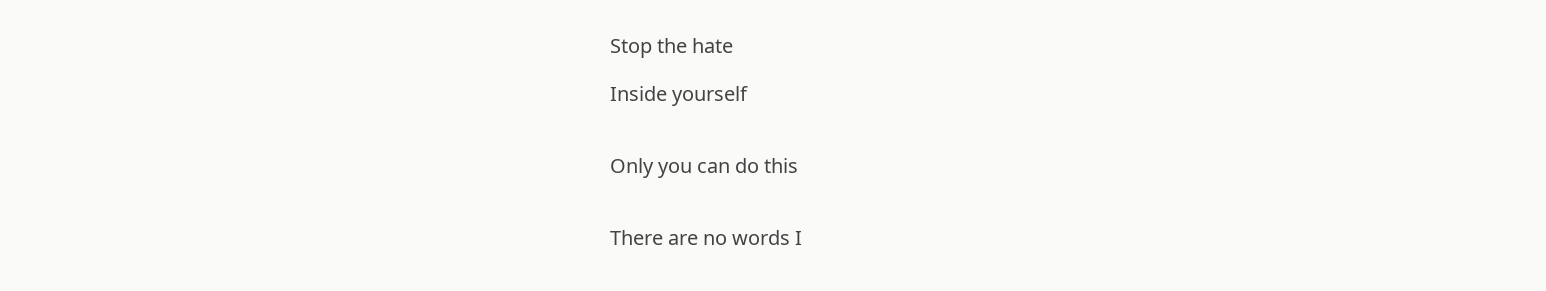Stop the hate

Inside yourself


Only you can do this


There are no words I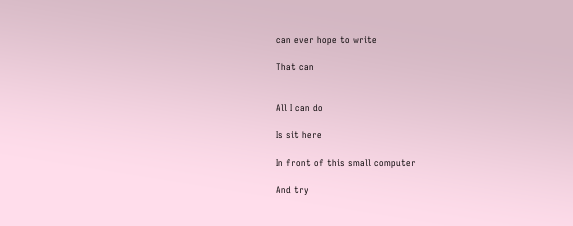can ever hope to write

That can


All I can do

Is sit here

In front of this small computer

And try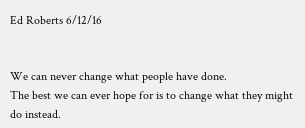Ed Roberts 6/12/16


We can never change what people have done.
The best we can ever hope for is to change what they might do instead.